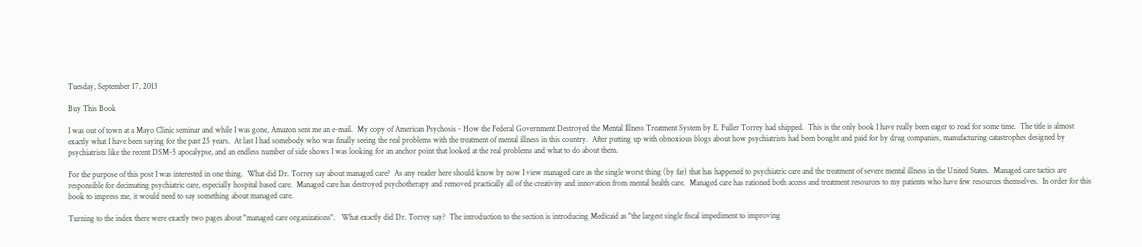Tuesday, September 17, 2013

Buy This Book

I was out of town at a Mayo Clinic seminar and while I was gone, Amazon sent me an e-mail.  My copy of American Psychosis - How the Federal Government Destroyed the Mental Illness Treatment System by E. Fuller Torrey had shipped.  This is the only book I have really been eager to read for some time.  The title is almost exactly what I have been saying for the past 25 years.  At last I had somebody who was finally seeing the real problems with the treatment of mental illness in this country.  After putting up with obnoxious blogs about how psychiatrists had been bought and paid for by drug companies, manufacturing catastrophes designed by psychiatrists like the recent DSM-5 apocalypse, and an endless number of side shows I was looking for an anchor point that looked at the real problems and what to do about them.

For the purpose of this post I was interested in one thing.  What did Dr. Torrey say about managed care?  As any reader here should know by now I view managed care as the single worst thing (by far) that has happened to psychiatric care and the treatment of severe mental illness in the United States.  Managed care tactics are responsible for decimating psychiatric care, especially hospital based care.  Managed care has destroyed psychotherapy and removed practically all of the creativity and innovation from mental health care.  Managed care has rationed both access and treatment resources to my patients who have few resources themselves.  In order for this book to impress me, it would need to say something about managed care.

Turning to the index there were exactly two pages about "managed care organizations".   What exactly did Dr. Torrey say?  The introduction to the section is introducing Medicaid as "the largest single fiscal impediment to improving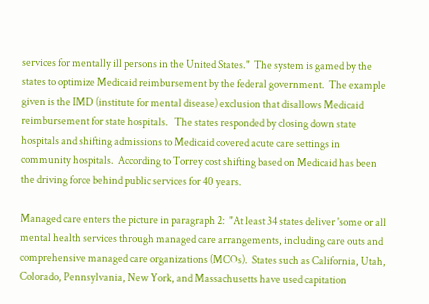services for mentally ill persons in the United States."  The system is gamed by the states to optimize Medicaid reimbursement by the federal government.  The example given is the IMD (institute for mental disease) exclusion that disallows Medicaid reimbursement for state hospitals.   The states responded by closing down state hospitals and shifting admissions to Medicaid covered acute care settings in community hospitals.  According to Torrey cost shifting based on Medicaid has been the driving force behind public services for 40 years.

Managed care enters the picture in paragraph 2:  "At least 34 states deliver 'some or all mental health services through managed care arrangements, including care outs and comprehensive managed care organizations (MCOs).  States such as California, Utah, Colorado, Pennsylvania, New York, and Massachusetts have used capitation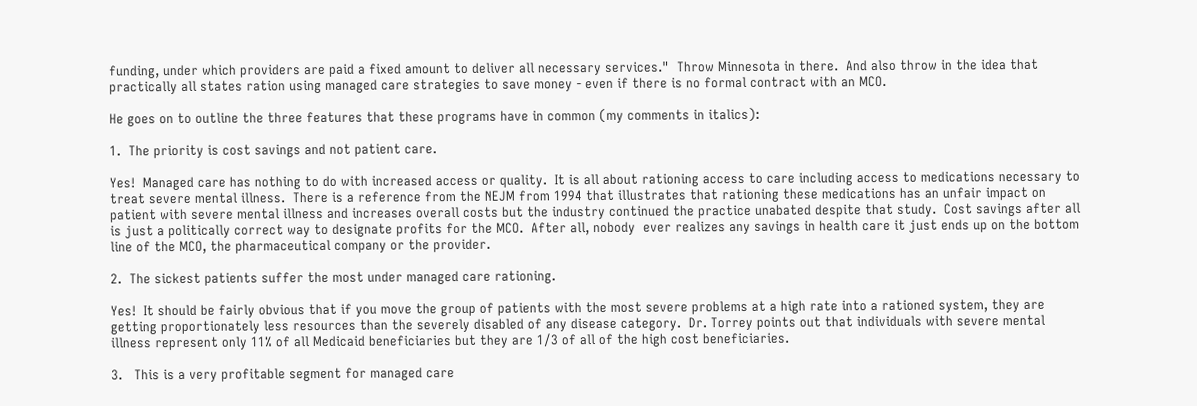funding, under which providers are paid a fixed amount to deliver all necessary services."  Throw Minnesota in there.  And also throw in the idea that practically all states ration using managed care strategies to save money - even if there is no formal contract with an MCO.

He goes on to outline the three features that these programs have in common (my comments in italics):

1.  The priority is cost savings and not patient care.

Yes!  Managed care has nothing to do with increased access or quality.  It is all about rationing access to care including access to medications necessary to treat severe mental illness.  There is a reference from the NEJM from 1994 that illustrates that rationing these medications has an unfair impact on patient with severe mental illness and increases overall costs but the industry continued the practice unabated despite that study.  Cost savings after all is just a politically correct way to designate profits for the MCO.  After all, nobody  ever realizes any savings in health care it just ends up on the bottom line of the MCO, the pharmaceutical company or the provider.

2.  The sickest patients suffer the most under managed care rationing.

Yes!  It should be fairly obvious that if you move the group of patients with the most severe problems at a high rate into a rationed system, they are getting proportionately less resources than the severely disabled of any disease category.  Dr. Torrey points out that individuals with severe mental illness represent only 11% of all Medicaid beneficiaries but they are 1/3 of all of the high cost beneficiaries.

3.   This is a very profitable segment for managed care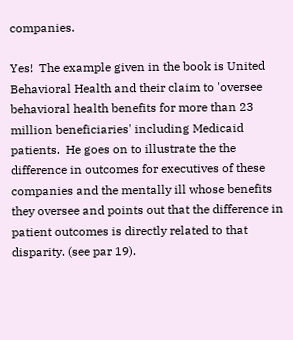companies.

Yes!  The example given in the book is United Behavioral Health and their claim to 'oversee behavioral health benefits for more than 23 million beneficiaries' including Medicaid patients.  He goes on to illustrate the the difference in outcomes for executives of these companies and the mentally ill whose benefits they oversee and points out that the difference in patient outcomes is directly related to that disparity. (see par 19).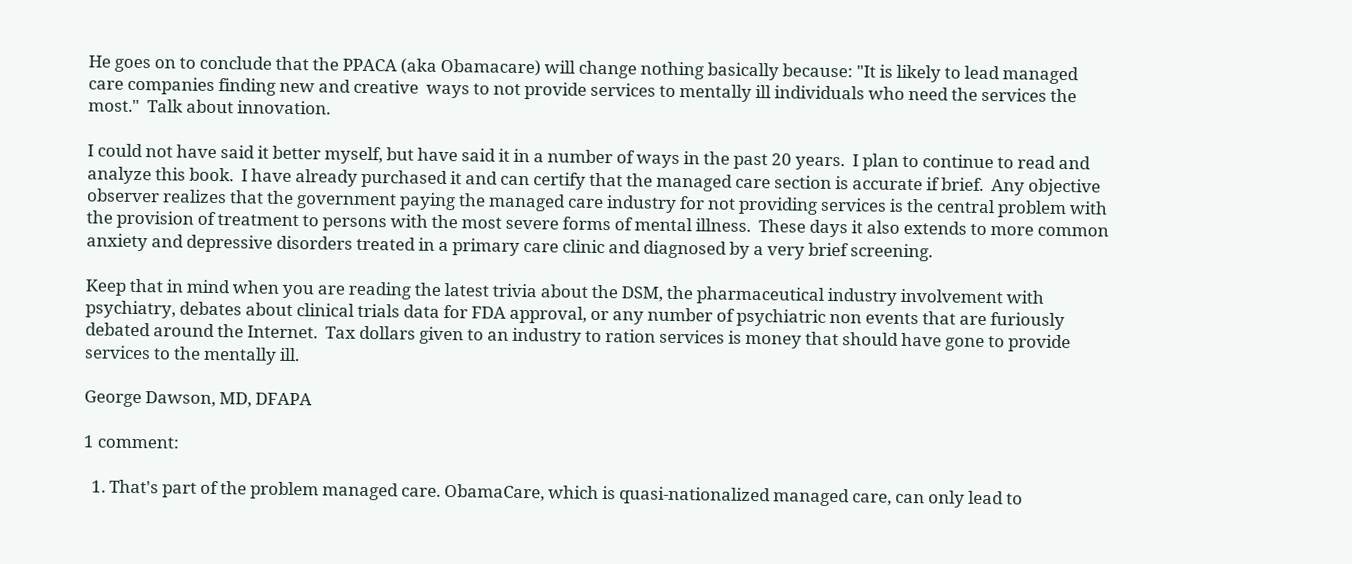He goes on to conclude that the PPACA (aka Obamacare) will change nothing basically because: "It is likely to lead managed care companies finding new and creative  ways to not provide services to mentally ill individuals who need the services the most."  Talk about innovation.

I could not have said it better myself, but have said it in a number of ways in the past 20 years.  I plan to continue to read and analyze this book.  I have already purchased it and can certify that the managed care section is accurate if brief.  Any objective observer realizes that the government paying the managed care industry for not providing services is the central problem with the provision of treatment to persons with the most severe forms of mental illness.  These days it also extends to more common anxiety and depressive disorders treated in a primary care clinic and diagnosed by a very brief screening.

Keep that in mind when you are reading the latest trivia about the DSM, the pharmaceutical industry involvement with psychiatry, debates about clinical trials data for FDA approval, or any number of psychiatric non events that are furiously debated around the Internet.  Tax dollars given to an industry to ration services is money that should have gone to provide services to the mentally ill.

George Dawson, MD, DFAPA

1 comment:

  1. That's part of the problem managed care. ObamaCare, which is quasi-nationalized managed care, can only lead to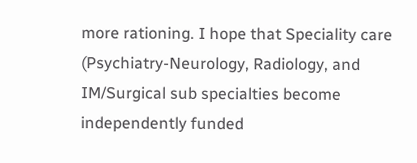more rationing. I hope that Speciality care (Psychiatry-Neurology, Radiology, and IM/Surgical sub specialties become independently funded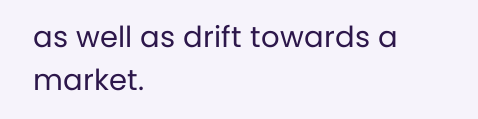as well as drift towards a market.